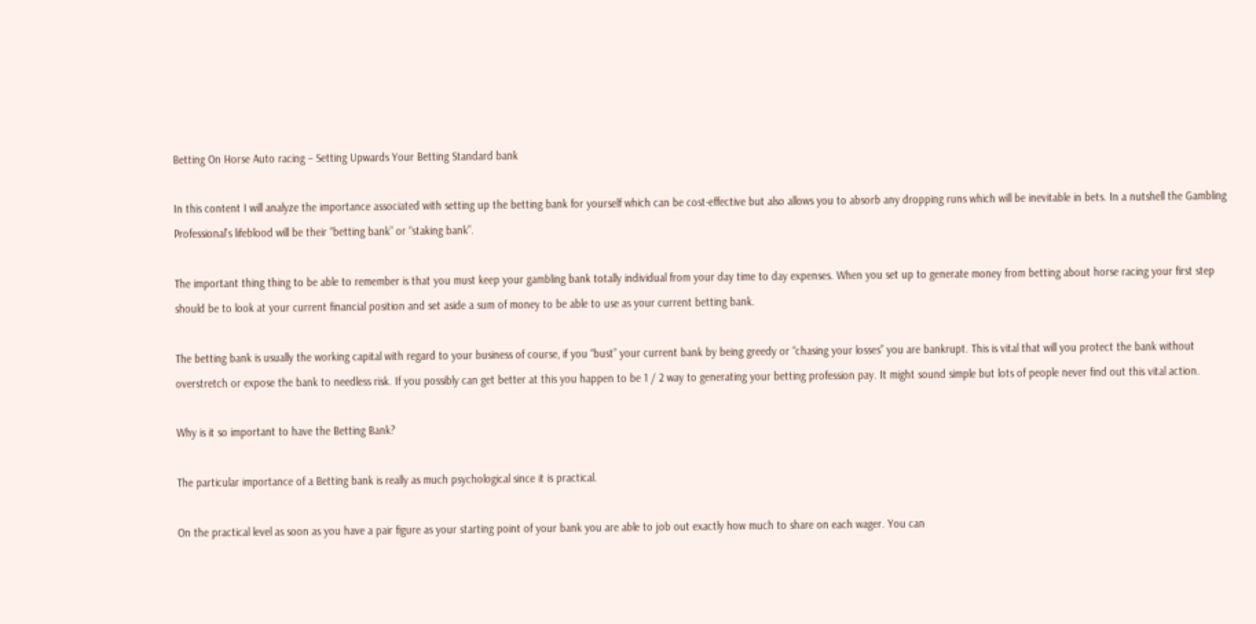Betting On Horse Auto racing – Setting Upwards Your Betting Standard bank

In this content I will analyze the importance associated with setting up the betting bank for yourself which can be cost-effective but also allows you to absorb any dropping runs which will be inevitable in bets. In a nutshell the Gambling Professional’s lifeblood will be their “betting bank” or “staking bank”.

The important thing thing to be able to remember is that you must keep your gambling bank totally individual from your day time to day expenses. When you set up to generate money from betting about horse racing your first step should be to look at your current financial position and set aside a sum of money to be able to use as your current betting bank.

The betting bank is usually the working capital with regard to your business of course, if you “bust” your current bank by being greedy or “chasing your losses” you are bankrupt. This is vital that will you protect the bank without overstretch or expose the bank to needless risk. If you possibly can get better at this you happen to be 1 / 2 way to generating your betting profession pay. It might sound simple but lots of people never find out this vital action.

Why is it so important to have the Betting Bank?

The particular importance of a Betting bank is really as much psychological since it is practical.

On the practical level as soon as you have a pair figure as your starting point of your bank you are able to job out exactly how much to share on each wager. You can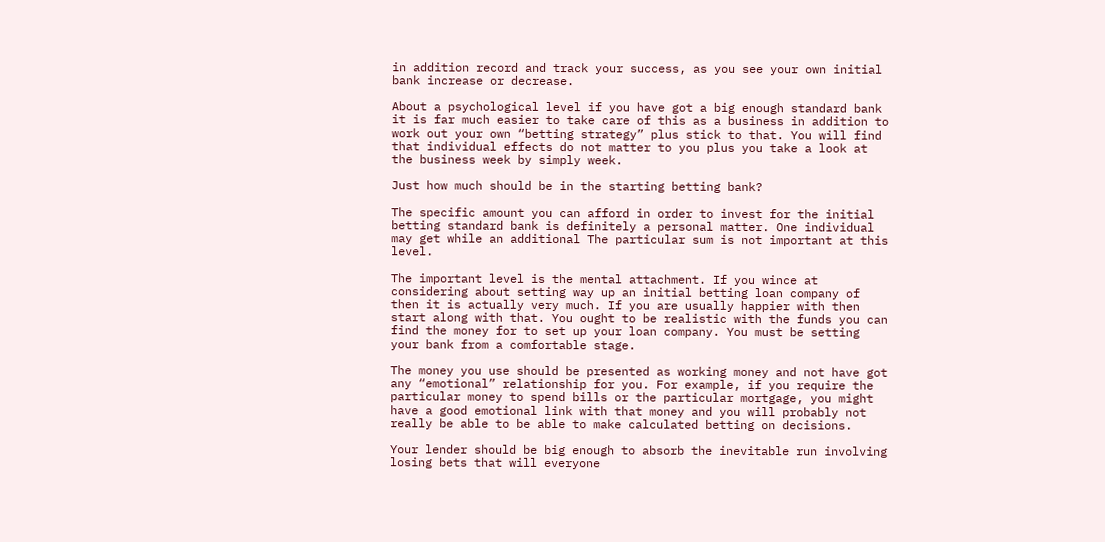in addition record and track your success, as you see your own initial bank increase or decrease.

About a psychological level if you have got a big enough standard bank it is far much easier to take care of this as a business in addition to work out your own “betting strategy” plus stick to that. You will find that individual effects do not matter to you plus you take a look at the business week by simply week.

Just how much should be in the starting betting bank?

The specific amount you can afford in order to invest for the initial betting standard bank is definitely a personal matter. One individual may get while an additional The particular sum is not important at this level.

The important level is the mental attachment. If you wince at considering about setting way up an initial betting loan company of then it is actually very much. If you are usually happier with then start along with that. You ought to be realistic with the funds you can find the money for to set up your loan company. You must be setting your bank from a comfortable stage.

The money you use should be presented as working money and not have got any “emotional” relationship for you. For example, if you require the particular money to spend bills or the particular mortgage, you might have a good emotional link with that money and you will probably not really be able to be able to make calculated betting on decisions.

Your lender should be big enough to absorb the inevitable run involving losing bets that will everyone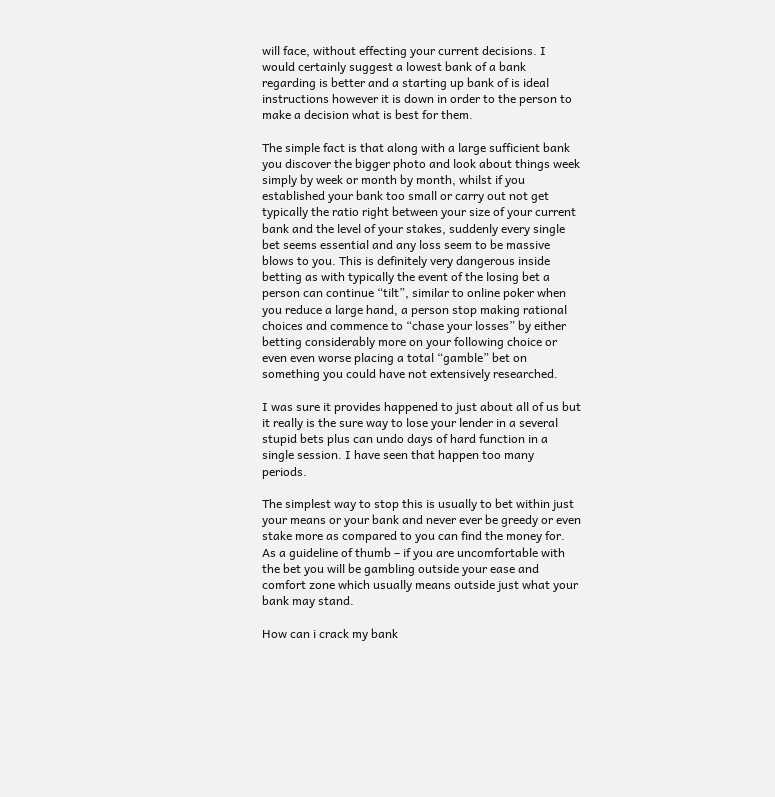will face, without effecting your current decisions. I would certainly suggest a lowest bank of a bank regarding is better and a starting up bank of is ideal instructions however it is down in order to the person to make a decision what is best for them.

The simple fact is that along with a large sufficient bank you discover the bigger photo and look about things week simply by week or month by month, whilst if you established your bank too small or carry out not get typically the ratio right between your size of your current bank and the level of your stakes, suddenly every single bet seems essential and any loss seem to be massive blows to you. This is definitely very dangerous inside betting as with typically the event of the losing bet a person can continue “tilt”, similar to online poker when you reduce a large hand, a person stop making rational choices and commence to “chase your losses” by either betting considerably more on your following choice or even even worse placing a total “gamble” bet on something you could have not extensively researched.

I was sure it provides happened to just about all of us but it really is the sure way to lose your lender in a several stupid bets plus can undo days of hard function in a single session. I have seen that happen too many periods.

The simplest way to stop this is usually to bet within just your means or your bank and never ever be greedy or even stake more as compared to you can find the money for. As a guideline of thumb – if you are uncomfortable with the bet you will be gambling outside your ease and comfort zone which usually means outside just what your bank may stand.

How can i crack my bank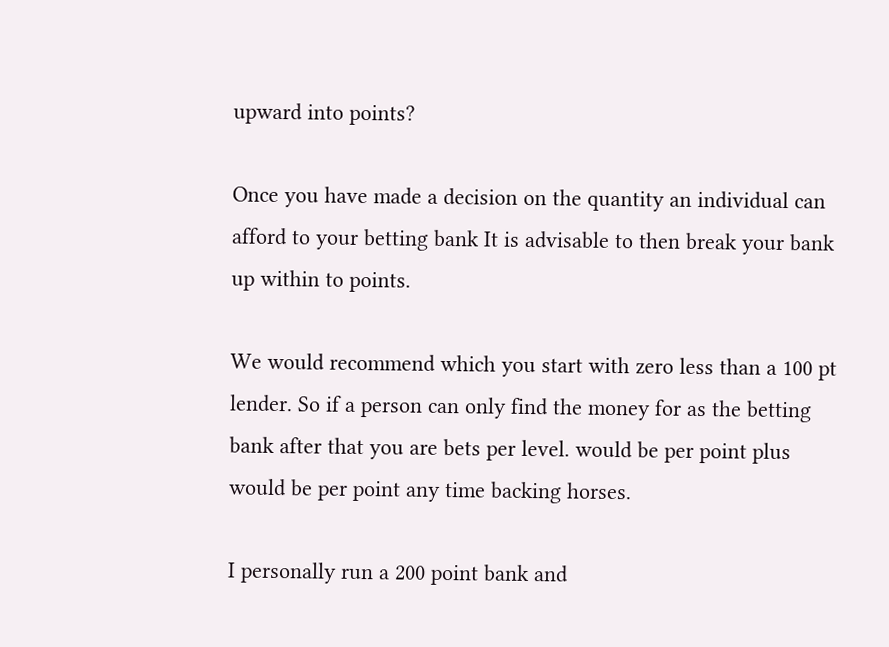upward into points?

Once you have made a decision on the quantity an individual can afford to your betting bank It is advisable to then break your bank up within to points.

We would recommend which you start with zero less than a 100 pt lender. So if a person can only find the money for as the betting bank after that you are bets per level. would be per point plus would be per point any time backing horses.

I personally run a 200 point bank and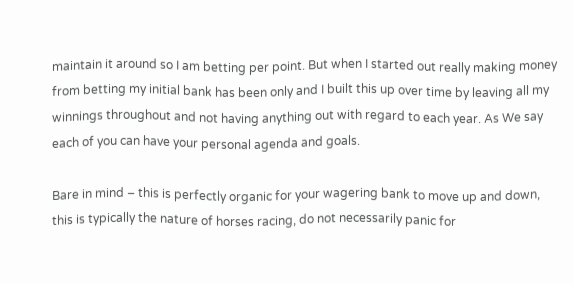maintain it around so I am betting per point. But when I started out really making money from betting my initial bank has been only and I built this up over time by leaving all my winnings throughout and not having anything out with regard to each year. As We say each of you can have your personal agenda and goals.

Bare in mind – this is perfectly organic for your wagering bank to move up and down, this is typically the nature of horses racing, do not necessarily panic for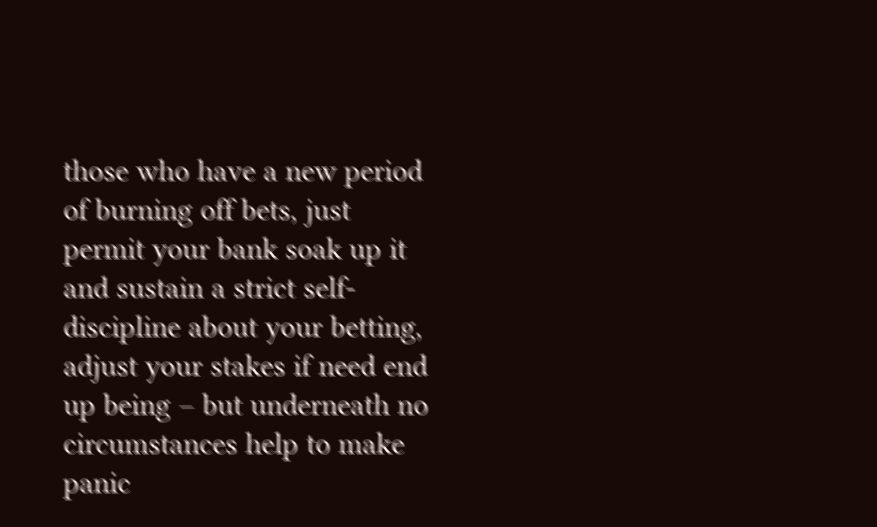those who have a new period of burning off bets, just permit your bank soak up it and sustain a strict self-discipline about your betting, adjust your stakes if need end up being – but underneath no circumstances help to make panic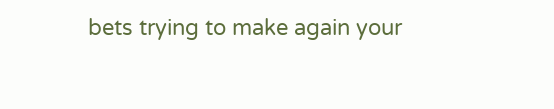bets trying to make again your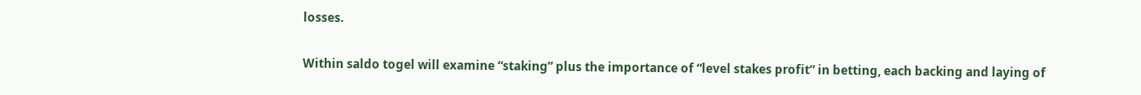losses.

Within saldo togel will examine “staking” plus the importance of “level stakes profit” in betting, each backing and laying of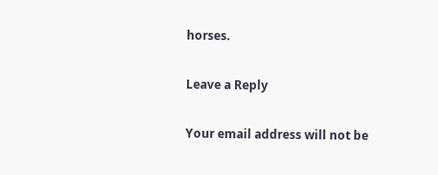horses.

Leave a Reply

Your email address will not be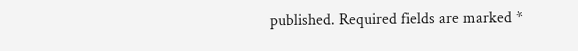published. Required fields are marked *